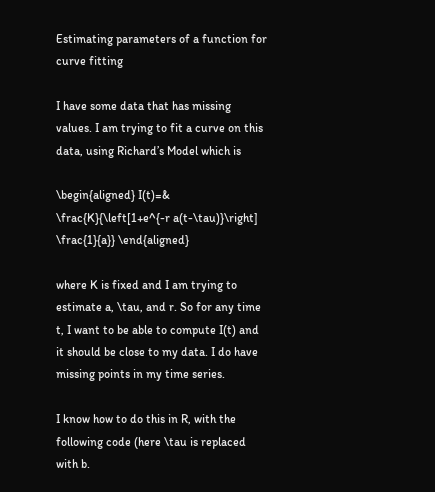Estimating parameters of a function for curve fitting

I have some data that has missing values. I am trying to fit a curve on this data, using Richard’s Model which is

\begin{aligned} I(t)=& \frac{K}{\left[1+e^{-r a(t-\tau)}\right] \frac{1}{a}} \end{aligned}

where K is fixed and I am trying to estimate a, \tau, and r. So for any time t, I want to be able to compute I(t) and it should be close to my data. I do have missing points in my time series.

I know how to do this in R, with the following code (here \tau is replaced with b.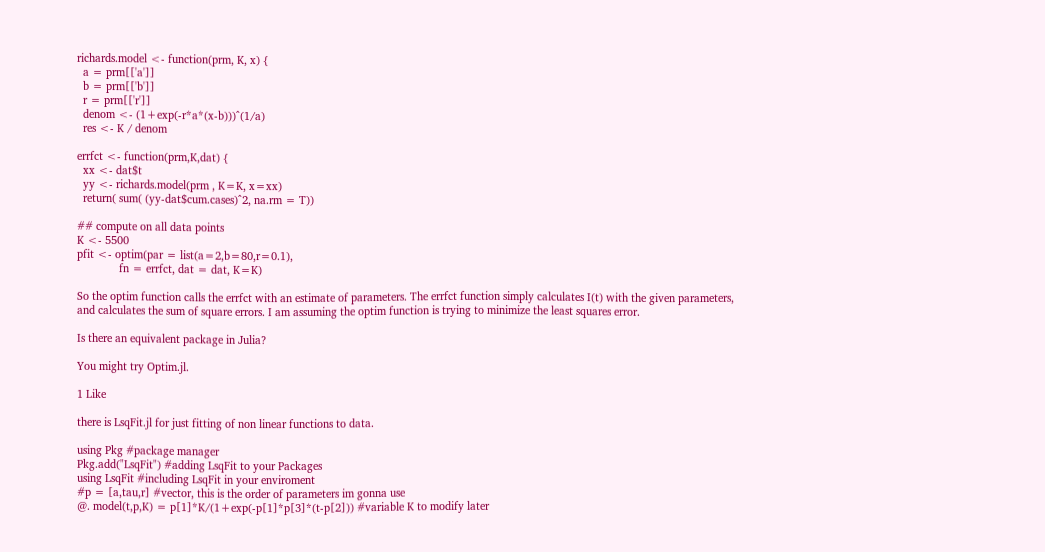richards.model <- function(prm, K, x) {
  a = prm[['a']]
  b = prm[['b']]
  r = prm[['r']]
  denom <- (1+exp(-r*a*(x-b)))^(1/a)
  res <- K / denom

errfct <- function(prm,K,dat) {
  xx <- dat$t
  yy <- richards.model(prm , K=K, x=xx)
  return( sum( (yy-dat$cum.cases)^2, na.rm = T))

## compute on all data points
K <- 5500
pfit <- optim(par = list(a=2,b=80,r=0.1),
              fn = errfct, dat = dat, K=K)

So the optim function calls the errfct with an estimate of parameters. The errfct function simply calculates I(t) with the given parameters, and calculates the sum of square errors. I am assuming the optim function is trying to minimize the least squares error.

Is there an equivalent package in Julia?

You might try Optim.jl.

1 Like

there is LsqFit.jl for just fitting of non linear functions to data.

using Pkg #package manager
Pkg.add("LsqFit") #adding LsqFit to your Packages
using LsqFit #including LsqFit in your enviroment
#p = [a,tau,r] #vector, this is the order of parameters im gonna use
@. model(t,p,K) = p[1]*K/(1+exp(-p[1]*p[3]*(t-p[2])) #variable K to modify later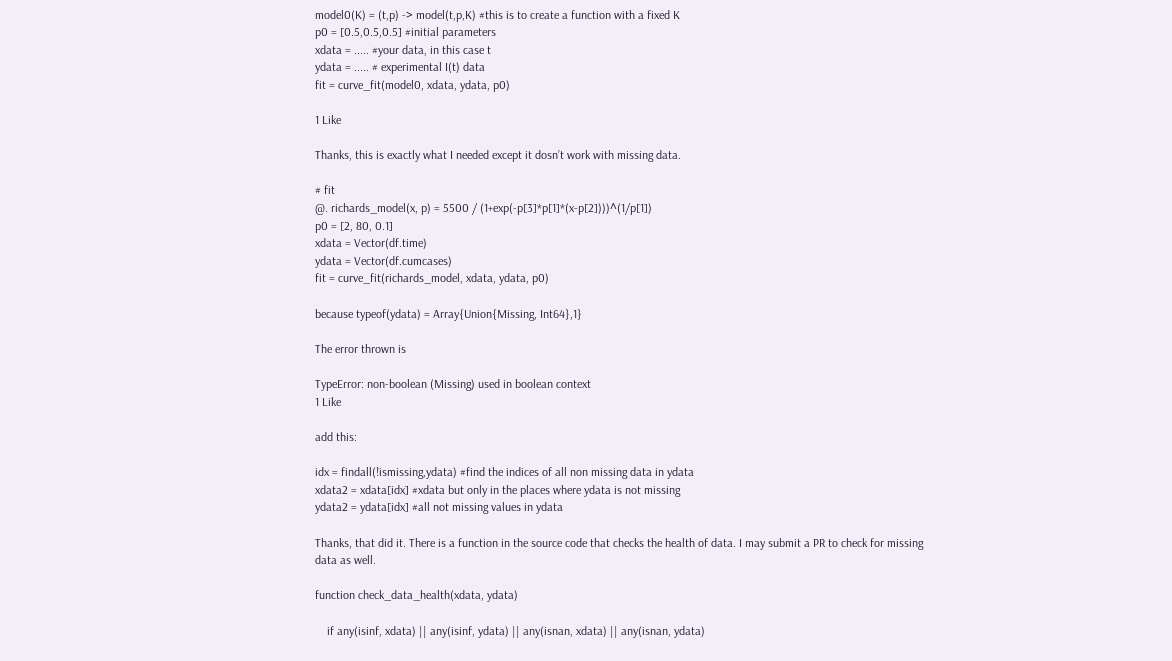model0(K) = (t,p) -> model(t,p,K) #this is to create a function with a fixed K
p0 = [0.5,0.5,0.5] #initial parameters
xdata = ..... #your data, in this case t
ydata = ..... # experimental I(t) data
fit = curve_fit(model0, xdata, ydata, p0)

1 Like

Thanks, this is exactly what I needed except it dosn’t work with missing data.

# fit
@. richards_model(x, p) = 5500 / (1+exp(-p[3]*p[1]*(x-p[2])))^(1/p[1])
p0 = [2, 80, 0.1]
xdata = Vector(df.time)
ydata = Vector(df.cumcases)
fit = curve_fit(richards_model, xdata, ydata, p0)

because typeof(ydata) = Array{Union{Missing, Int64},1}

The error thrown is

TypeError: non-boolean (Missing) used in boolean context
1 Like

add this:

idx = findall(!ismissing,ydata) #find the indices of all non missing data in ydata
xdata2 = xdata[idx] #xdata but only in the places where ydata is not missing
ydata2 = ydata[idx] #all not missing values in ydata

Thanks, that did it. There is a function in the source code that checks the health of data. I may submit a PR to check for missing data as well.

function check_data_health(xdata, ydata)

    if any(isinf, xdata) || any(isinf, ydata) || any(isnan, xdata) || any(isnan, ydata)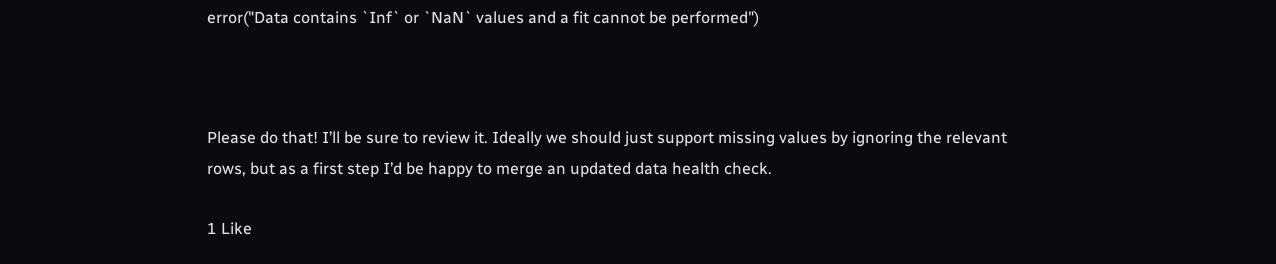error("Data contains `Inf` or `NaN` values and a fit cannot be performed")



Please do that! I’ll be sure to review it. Ideally we should just support missing values by ignoring the relevant rows, but as a first step I’d be happy to merge an updated data health check.

1 Like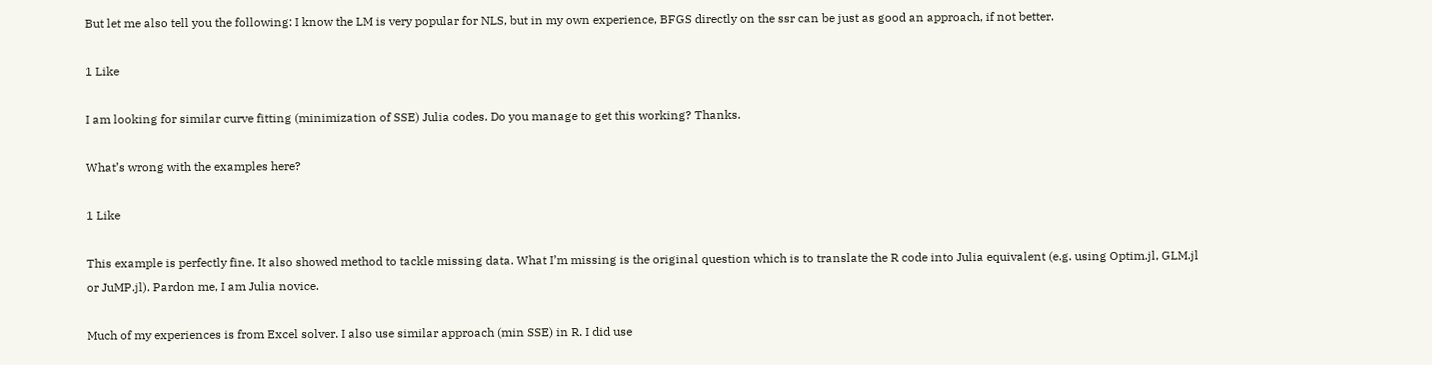But let me also tell you the following: I know the LM is very popular for NLS, but in my own experience, BFGS directly on the ssr can be just as good an approach, if not better.

1 Like

I am looking for similar curve fitting (minimization of SSE) Julia codes. Do you manage to get this working? Thanks.

What’s wrong with the examples here?

1 Like

This example is perfectly fine. It also showed method to tackle missing data. What I’m missing is the original question which is to translate the R code into Julia equivalent (e.g. using Optim.jl, GLM.jl or JuMP.jl). Pardon me, I am Julia novice.

Much of my experiences is from Excel solver. I also use similar approach (min SSE) in R. I did use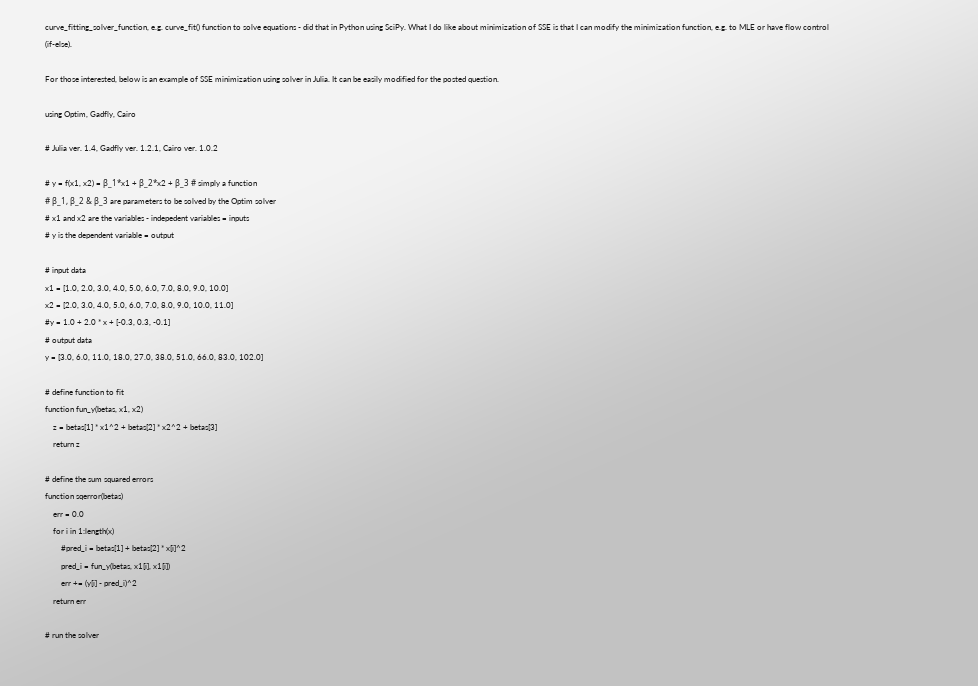curve_fitting_solver_function, e.g. curve_fit() function to solve equations - did that in Python using SciPy. What I do like about minimization of SSE is that I can modify the minimization function, e.g. to MLE or have flow control (if-else).

For those interested, below is an example of SSE minimization using solver in Julia. It can be easily modified for the posted question.

using Optim, Gadfly, Cairo

# Julia ver. 1.4, Gadfly ver. 1.2.1, Cairo ver. 1.0.2

# y = f(x1, x2) = β_1*x1 + β_2*x2 + β_3 # simply a function
# β_1, β_2 & β_3 are parameters to be solved by the Optim solver
# x1 and x2 are the variables - indepedent variables = inputs
# y is the dependent variable = output

# input data
x1 = [1.0, 2.0, 3.0, 4.0, 5.0, 6.0, 7.0, 8.0, 9.0, 10.0]
x2 = [2.0, 3.0, 4.0, 5.0, 6.0, 7.0, 8.0, 9.0, 10.0, 11.0]
#y = 1.0 + 2.0 * x + [-0.3, 0.3, -0.1]
# output data
y = [3.0, 6.0, 11.0, 18.0, 27.0, 38.0, 51.0, 66.0, 83.0, 102.0]

# define function to fit
function fun_y(betas, x1, x2)
    z = betas[1] * x1^2 + betas[2] * x2^2 + betas[3]
    return z

# define the sum squared errors
function sqerror(betas)
    err = 0.0
    for i in 1:length(x)
        #pred_i = betas[1] + betas[2] * x[i]^2
        pred_i = fun_y(betas, x1[i], x1[i])
        err += (y[i] - pred_i)^2
    return err

# run the solver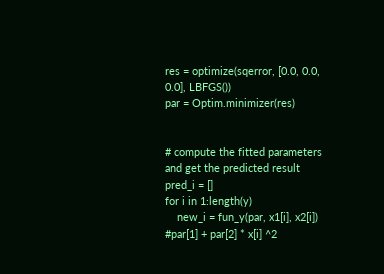res = optimize(sqerror, [0.0, 0.0, 0.0], LBFGS())
par = Optim.minimizer(res)


# compute the fitted parameters and get the predicted result
pred_i = []
for i in 1:length(y)
    new_i = fun_y(par, x1[i], x2[i]) #par[1] + par[2] * x[i] ^2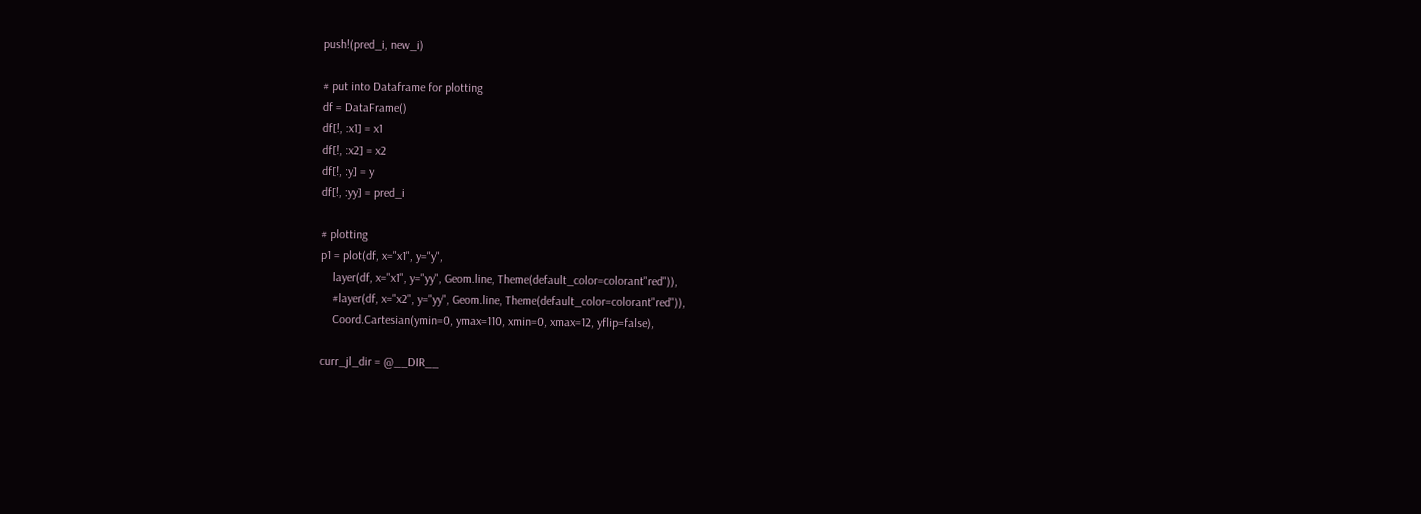push!(pred_i, new_i)

# put into Dataframe for plotting
df = DataFrame()
df[!, :x1] = x1
df[!, :x2] = x2
df[!, :y] = y
df[!, :yy] = pred_i

# plotting
p1 = plot(df, x="x1", y="y",
    layer(df, x="x1", y="yy", Geom.line, Theme(default_color=colorant"red")),
    #layer(df, x="x2", y="yy", Geom.line, Theme(default_color=colorant"red")),
    Coord.Cartesian(ymin=0, ymax=110, xmin=0, xmax=12, yflip=false),

curr_jl_dir = @__DIR__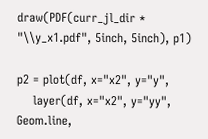draw(PDF(curr_jl_dir * "\\y_x1.pdf", 5inch, 5inch), p1)

p2 = plot(df, x="x2", y="y",
    layer(df, x="x2", y="yy", Geom.line,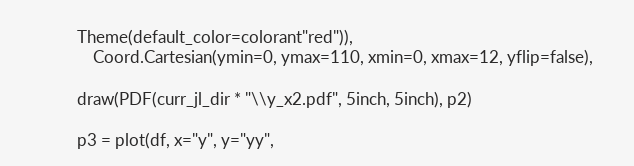Theme(default_color=colorant"red")),
    Coord.Cartesian(ymin=0, ymax=110, xmin=0, xmax=12, yflip=false),

draw(PDF(curr_jl_dir * "\\y_x2.pdf", 5inch, 5inch), p2)

p3 = plot(df, x="y", y="yy",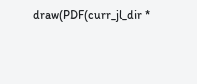draw(PDF(curr_jl_dir *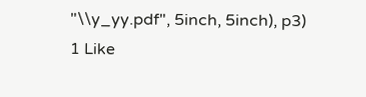"\\y_yy.pdf", 5inch, 5inch), p3)
1 Like